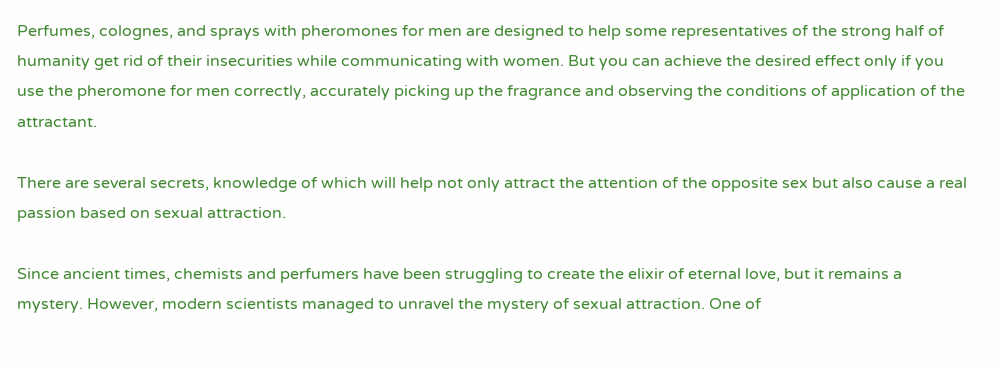Perfumes, colognes, and sprays with pheromones for men are designed to help some representatives of the strong half of humanity get rid of their insecurities while communicating with women. But you can achieve the desired effect only if you use the pheromone for men correctly, accurately picking up the fragrance and observing the conditions of application of the attractant.

There are several secrets, knowledge of which will help not only attract the attention of the opposite sex but also cause a real passion based on sexual attraction.

Since ancient times, chemists and perfumers have been struggling to create the elixir of eternal love, but it remains a mystery. However, modern scientists managed to unravel the mystery of sexual attraction. One of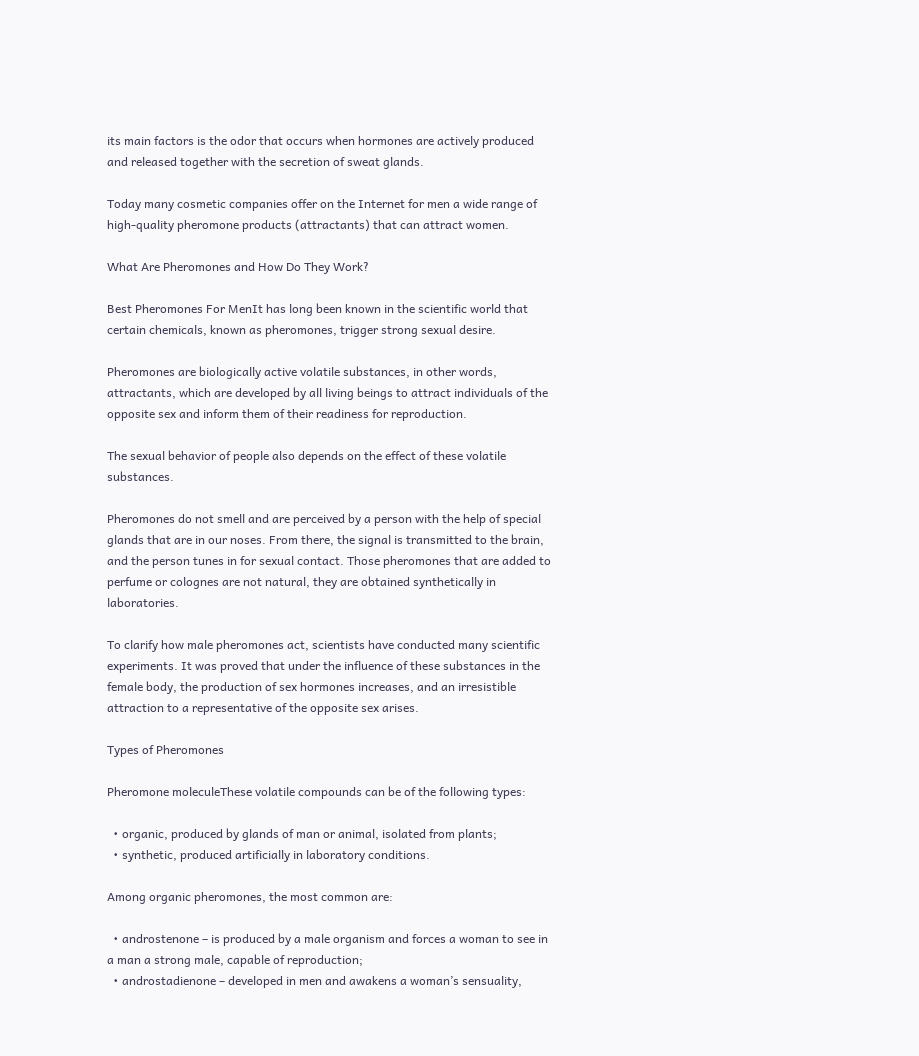its main factors is the odor that occurs when hormones are actively produced and released together with the secretion of sweat glands.

Today many cosmetic companies offer on the Internet for men a wide range of high-quality pheromone products (attractants) that can attract women.

What Are Pheromones and How Do They Work?

Best Pheromones For MenIt has long been known in the scientific world that certain chemicals, known as pheromones, trigger strong sexual desire.

Pheromones are biologically active volatile substances, in other words, attractants, which are developed by all living beings to attract individuals of the opposite sex and inform them of their readiness for reproduction.

The sexual behavior of people also depends on the effect of these volatile substances.

Pheromones do not smell and are perceived by a person with the help of special glands that are in our noses. From there, the signal is transmitted to the brain, and the person tunes in for sexual contact. Those pheromones that are added to perfume or colognes are not natural, they are obtained synthetically in laboratories.

To clarify how male pheromones act, scientists have conducted many scientific experiments. It was proved that under the influence of these substances in the female body, the production of sex hormones increases, and an irresistible attraction to a representative of the opposite sex arises.

Types of Pheromones

Pheromone moleculeThese volatile compounds can be of the following types:

  • organic, produced by glands of man or animal, isolated from plants;
  • synthetic, produced artificially in laboratory conditions.

Among organic pheromones, the most common are:

  • androstenone – is produced by a male organism and forces a woman to see in a man a strong male, capable of reproduction;
  • androstadienone – developed in men and awakens a woman’s sensuality,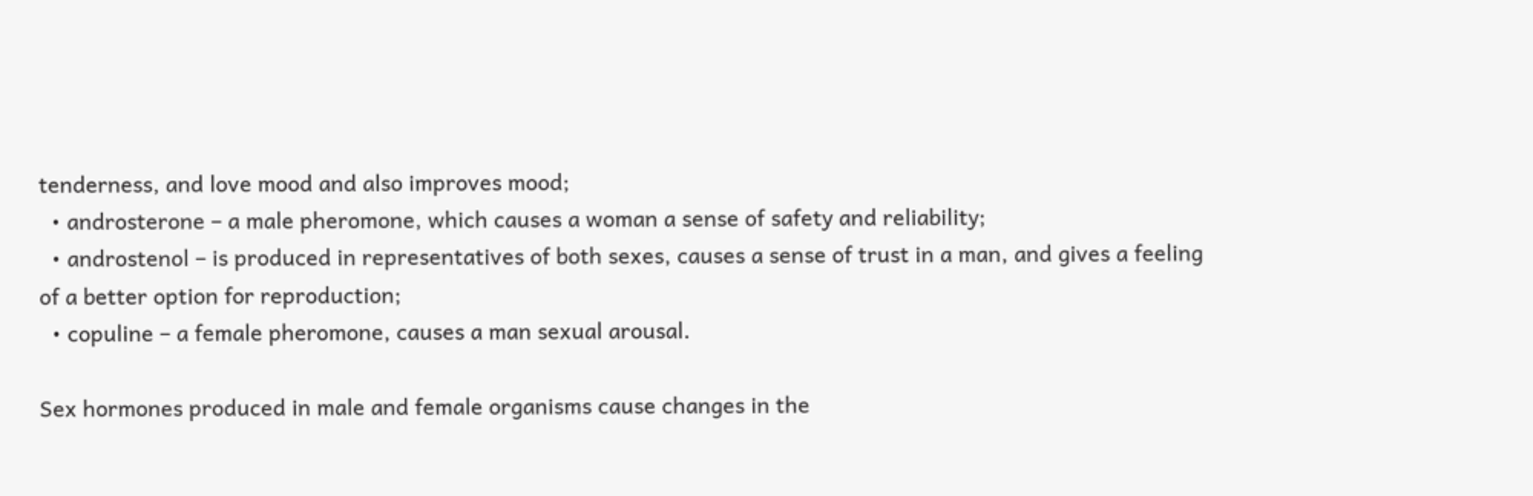tenderness, and love mood and also improves mood;
  • androsterone – a male pheromone, which causes a woman a sense of safety and reliability;
  • androstenol – is produced in representatives of both sexes, causes a sense of trust in a man, and gives a feeling of a better option for reproduction;
  • copuline – a female pheromone, causes a man sexual arousal.

Sex hormones produced in male and female organisms cause changes in the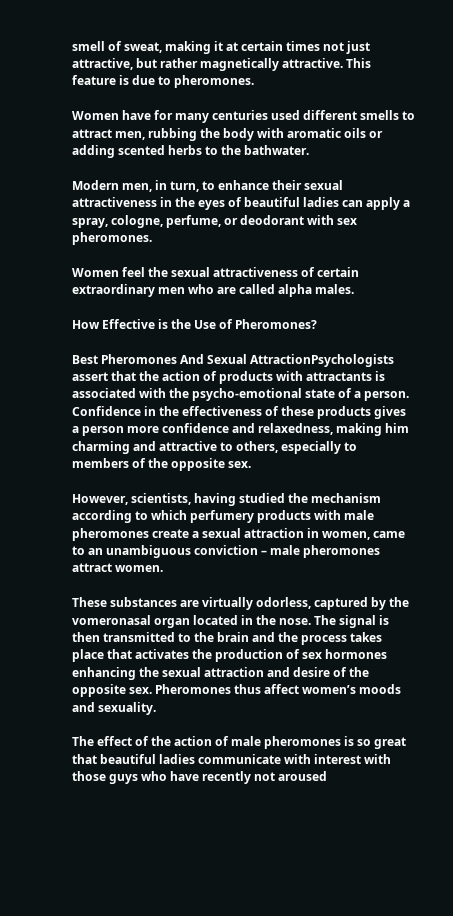smell of sweat, making it at certain times not just attractive, but rather magnetically attractive. This feature is due to pheromones.

Women have for many centuries used different smells to attract men, rubbing the body with aromatic oils or adding scented herbs to the bathwater.

Modern men, in turn, to enhance their sexual attractiveness in the eyes of beautiful ladies can apply a spray, cologne, perfume, or deodorant with sex pheromones.

Women feel the sexual attractiveness of certain extraordinary men who are called alpha males.

How Effective is the Use of Pheromones?

Best Pheromones And Sexual AttractionPsychologists assert that the action of products with attractants is associated with the psycho-emotional state of a person. Confidence in the effectiveness of these products gives a person more confidence and relaxedness, making him charming and attractive to others, especially to members of the opposite sex.

However, scientists, having studied the mechanism according to which perfumery products with male pheromones create a sexual attraction in women, came to an unambiguous conviction – male pheromones attract women.

These substances are virtually odorless, captured by the vomeronasal organ located in the nose. The signal is then transmitted to the brain and the process takes place that activates the production of sex hormones enhancing the sexual attraction and desire of the opposite sex. Pheromones thus affect women’s moods and sexuality.

The effect of the action of male pheromones is so great that beautiful ladies communicate with interest with those guys who have recently not aroused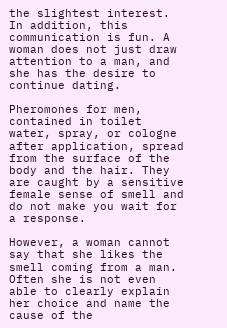the slightest interest. In addition, this communication is fun. A woman does not just draw attention to a man, and she has the desire to continue dating.

Pheromones for men, contained in toilet water, spray, or cologne after application, spread from the surface of the body and the hair. They are caught by a sensitive female sense of smell and do not make you wait for a response.

However, a woman cannot say that she likes the smell coming from a man. Often she is not even able to clearly explain her choice and name the cause of the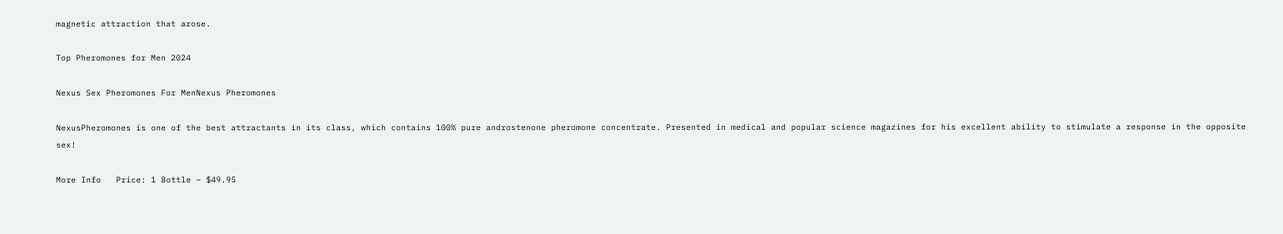magnetic attraction that arose.

Top Pheromones for Men 2024

Nexus Sex Pheromones For MenNexus Pheromones

NexusPheromones is one of the best attractants in its class, which contains 100% pure androstenone pheromone concentrate. Presented in medical and popular science magazines for his excellent ability to stimulate a response in the opposite sex!

More Info   Price: 1 Bottle – $49.95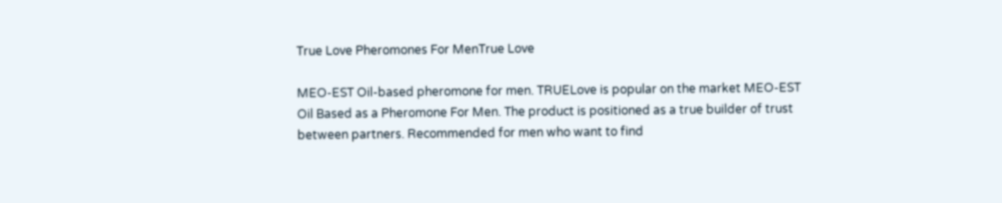True Love Pheromones For MenTrue Love

MEO-EST Oil-based pheromone for men. TRUELove is popular on the market MEO-EST Oil Based as a Pheromone For Men. The product is positioned as a true builder of trust between partners. Recommended for men who want to find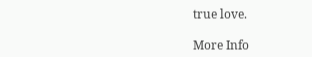true love.

More Info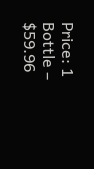Price: 1 Bottle – $59.96